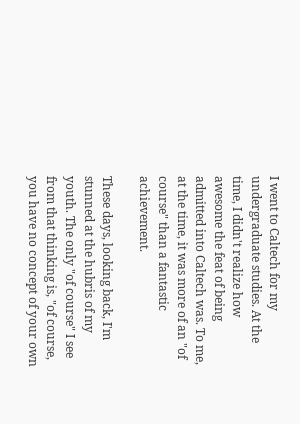I went to Caltech for my undergraduate studies. At the time, I didn't realize how awesome the feat of being admitted into Caltech was. To me, at the time, it was more of an "of course" than a fantastic achievement.

These days, looking back, I'm stunned at the hubris of my youth. The only "of course" I see from that thinking is, "of course, you have no concept of your own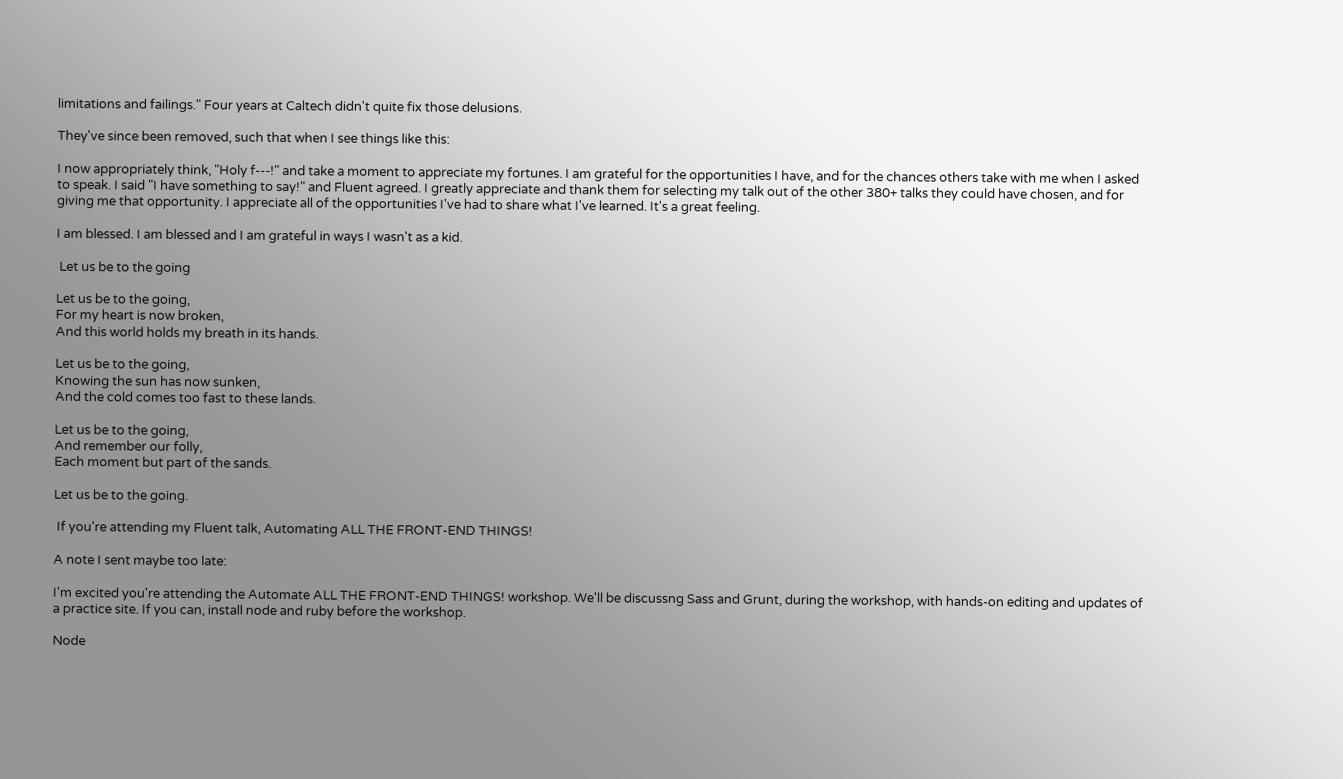limitations and failings." Four years at Caltech didn't quite fix those delusions.

They've since been removed, such that when I see things like this:

I now appropriately think, "Holy f---!" and take a moment to appreciate my fortunes. I am grateful for the opportunities I have, and for the chances others take with me when I asked to speak. I said "I have something to say!" and Fluent agreed. I greatly appreciate and thank them for selecting my talk out of the other 380+ talks they could have chosen, and for giving me that opportunity. I appreciate all of the opportunities I've had to share what I've learned. It's a great feeling.

I am blessed. I am blessed and I am grateful in ways I wasn't as a kid.

 Let us be to the going

Let us be to the going,
For my heart is now broken,
And this world holds my breath in its hands.

Let us be to the going,
Knowing the sun has now sunken,
And the cold comes too fast to these lands.

Let us be to the going,
And remember our folly,
Each moment but part of the sands.

Let us be to the going.

 If you're attending my Fluent talk, Automating ALL THE FRONT-END THINGS!

A note I sent maybe too late:

I'm excited you're attending the Automate ALL THE FRONT-END THINGS! workshop. We'll be discussng Sass and Grunt, during the workshop, with hands-on editing and updates of a practice site. If you can, install node and ruby before the workshop.

Node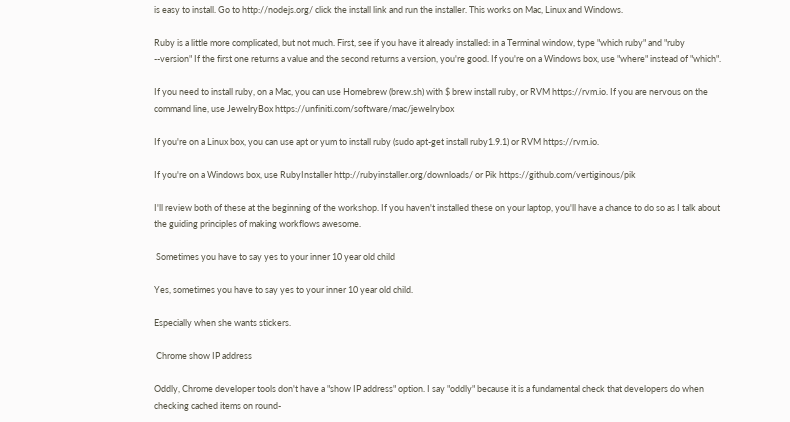is easy to install. Go to http://nodejs.org/ click the install link and run the installer. This works on Mac, Linux and Windows.

Ruby is a little more complicated, but not much. First, see if you have it already installed: in a Terminal window, type "which ruby" and "ruby --version" If the first one returns a value and the second returns a version, you're good. If you're on a Windows box, use "where" instead of "which".

If you need to install ruby, on a Mac, you can use Homebrew (brew.sh) with $ brew install ruby, or RVM https://rvm.io. If you are nervous on the command line, use JewelryBox https://unfiniti.com/software/mac/jewelrybox

If you're on a Linux box, you can use apt or yum to install ruby (sudo apt-get install ruby1.9.1) or RVM https://rvm.io.

If you're on a Windows box, use RubyInstaller http://rubyinstaller.org/downloads/ or Pik https://github.com/vertiginous/pik

I'll review both of these at the beginning of the workshop. If you haven't installed these on your laptop, you'll have a chance to do so as I talk about the guiding principles of making workflows awesome.

 Sometimes you have to say yes to your inner 10 year old child

Yes, sometimes you have to say yes to your inner 10 year old child.

Especially when she wants stickers.

 Chrome show IP address

Oddly, Chrome developer tools don't have a "show IP address" option. I say "oddly" because it is a fundamental check that developers do when checking cached items on round-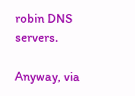robin DNS servers.

Anyway, via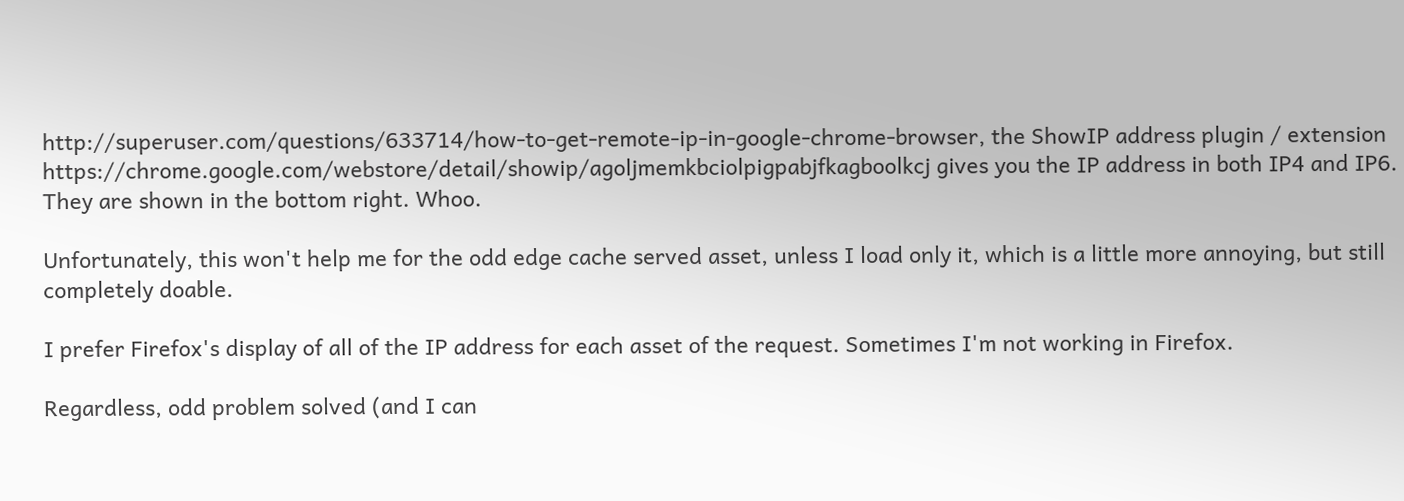http://superuser.com/questions/633714/how-to-get-remote-ip-in-google-chrome-browser, the ShowIP address plugin / extension https://chrome.google.com/webstore/detail/showip/agoljmemkbciolpigpabjfkagboolkcj gives you the IP address in both IP4 and IP6. They are shown in the bottom right. Whoo.

Unfortunately, this won't help me for the odd edge cache served asset, unless I load only it, which is a little more annoying, but still completely doable.

I prefer Firefox's display of all of the IP address for each asset of the request. Sometimes I'm not working in Firefox.

Regardless, odd problem solved (and I can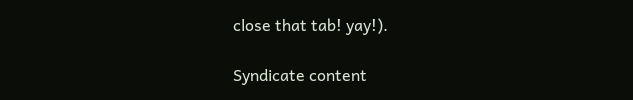close that tab! yay!).

Syndicate content